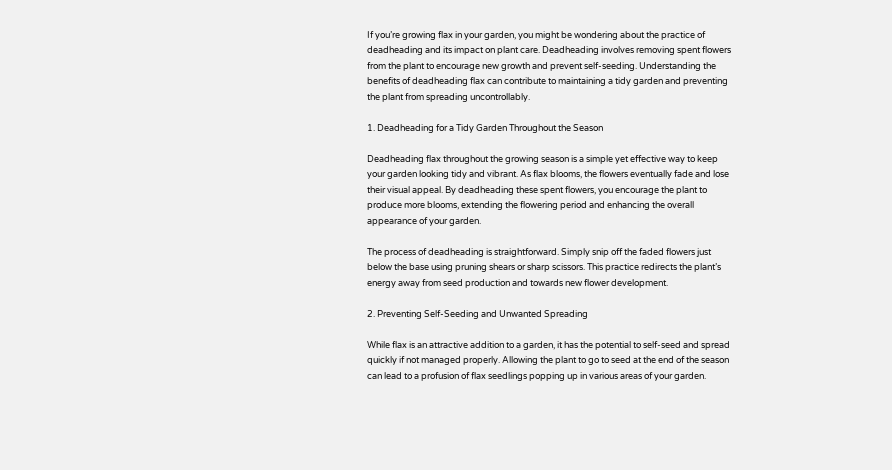If you’re growing flax in your garden, you might be wondering about the practice of deadheading and its impact on plant care. Deadheading involves removing spent flowers from the plant to encourage new growth and prevent self-seeding. Understanding the benefits of deadheading flax can contribute to maintaining a tidy garden and preventing the plant from spreading uncontrollably.

1. Deadheading for a Tidy Garden Throughout the Season

Deadheading flax throughout the growing season is a simple yet effective way to keep your garden looking tidy and vibrant. As flax blooms, the flowers eventually fade and lose their visual appeal. By deadheading these spent flowers, you encourage the plant to produce more blooms, extending the flowering period and enhancing the overall appearance of your garden.

The process of deadheading is straightforward. Simply snip off the faded flowers just below the base using pruning shears or sharp scissors. This practice redirects the plant’s energy away from seed production and towards new flower development.

2. Preventing Self-Seeding and Unwanted Spreading

While flax is an attractive addition to a garden, it has the potential to self-seed and spread quickly if not managed properly. Allowing the plant to go to seed at the end of the season can lead to a profusion of flax seedlings popping up in various areas of your garden.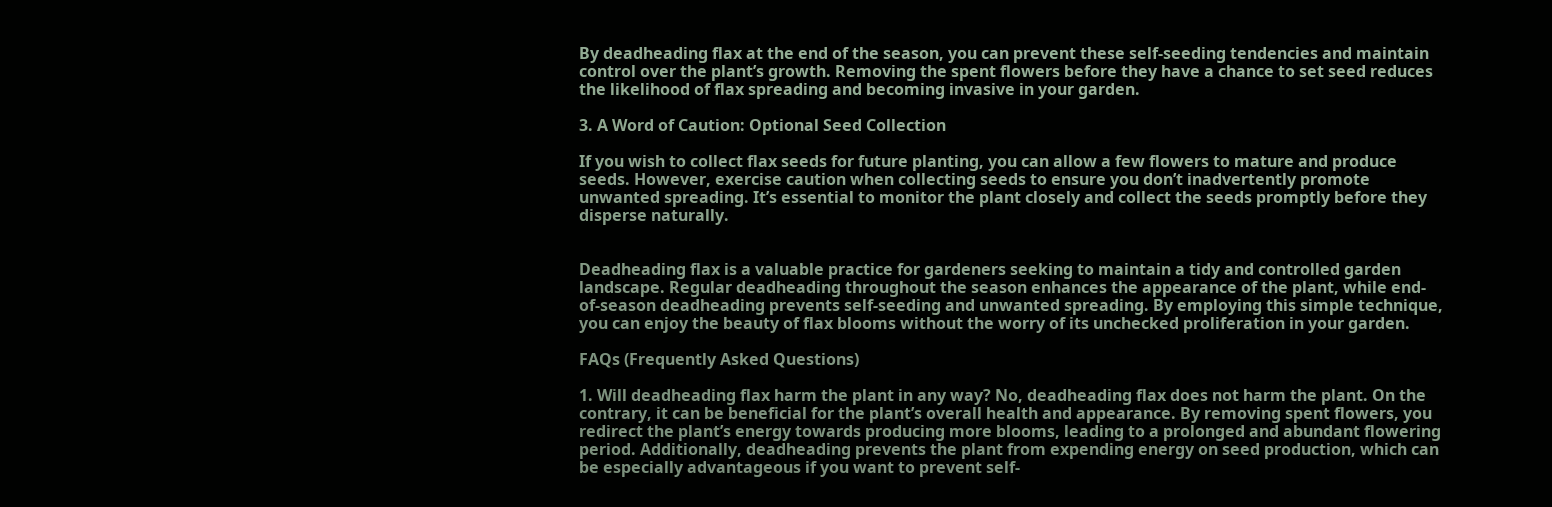By deadheading flax at the end of the season, you can prevent these self-seeding tendencies and maintain control over the plant’s growth. Removing the spent flowers before they have a chance to set seed reduces the likelihood of flax spreading and becoming invasive in your garden.

3. A Word of Caution: Optional Seed Collection

If you wish to collect flax seeds for future planting, you can allow a few flowers to mature and produce seeds. However, exercise caution when collecting seeds to ensure you don’t inadvertently promote unwanted spreading. It’s essential to monitor the plant closely and collect the seeds promptly before they disperse naturally.


Deadheading flax is a valuable practice for gardeners seeking to maintain a tidy and controlled garden landscape. Regular deadheading throughout the season enhances the appearance of the plant, while end-of-season deadheading prevents self-seeding and unwanted spreading. By employing this simple technique, you can enjoy the beauty of flax blooms without the worry of its unchecked proliferation in your garden.

FAQs (Frequently Asked Questions)

1. Will deadheading flax harm the plant in any way? No, deadheading flax does not harm the plant. On the contrary, it can be beneficial for the plant’s overall health and appearance. By removing spent flowers, you redirect the plant’s energy towards producing more blooms, leading to a prolonged and abundant flowering period. Additionally, deadheading prevents the plant from expending energy on seed production, which can be especially advantageous if you want to prevent self-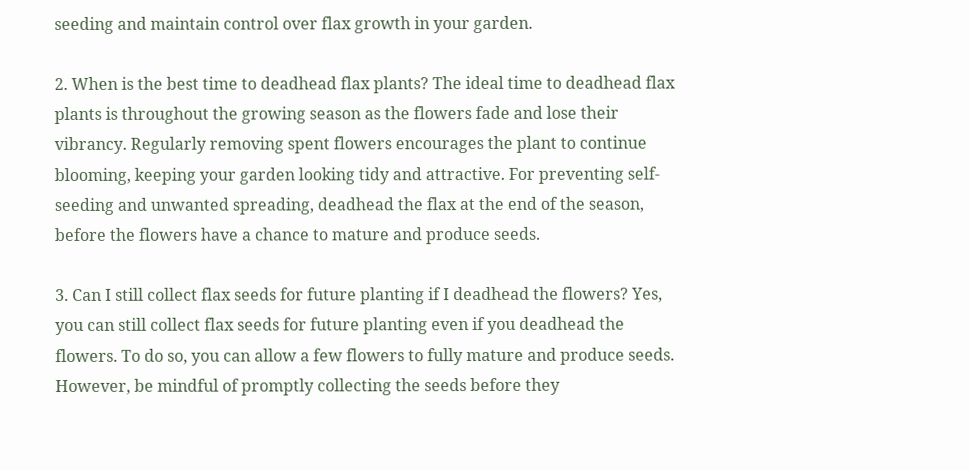seeding and maintain control over flax growth in your garden.

2. When is the best time to deadhead flax plants? The ideal time to deadhead flax plants is throughout the growing season as the flowers fade and lose their vibrancy. Regularly removing spent flowers encourages the plant to continue blooming, keeping your garden looking tidy and attractive. For preventing self-seeding and unwanted spreading, deadhead the flax at the end of the season, before the flowers have a chance to mature and produce seeds.

3. Can I still collect flax seeds for future planting if I deadhead the flowers? Yes, you can still collect flax seeds for future planting even if you deadhead the flowers. To do so, you can allow a few flowers to fully mature and produce seeds. However, be mindful of promptly collecting the seeds before they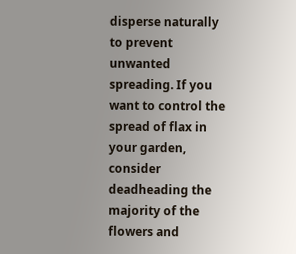disperse naturally to prevent unwanted spreading. If you want to control the spread of flax in your garden, consider deadheading the majority of the flowers and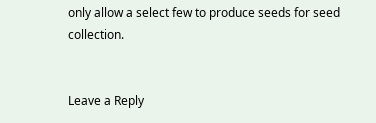only allow a select few to produce seeds for seed collection.


Leave a Reply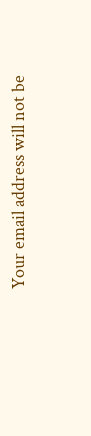Your email address will not be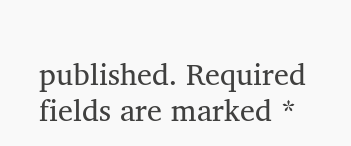published. Required fields are marked *